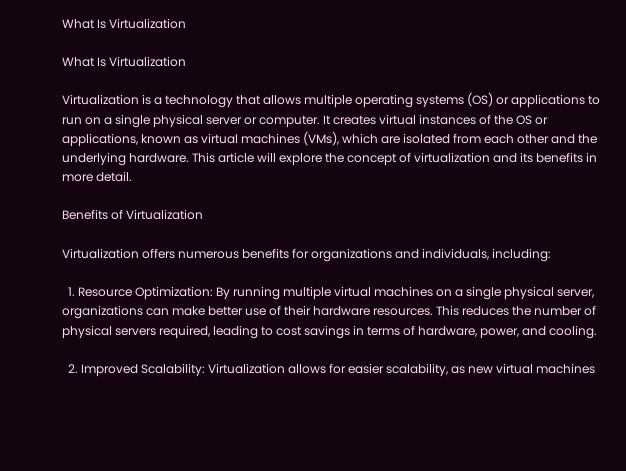What Is Virtualization

What Is Virtualization

Virtualization is a technology that allows multiple operating systems (OS) or applications to run on a single physical server or computer. It creates virtual instances of the OS or applications, known as virtual machines (VMs), which are isolated from each other and the underlying hardware. This article will explore the concept of virtualization and its benefits in more detail.

Benefits of Virtualization

Virtualization offers numerous benefits for organizations and individuals, including:

  1. Resource Optimization: By running multiple virtual machines on a single physical server, organizations can make better use of their hardware resources. This reduces the number of physical servers required, leading to cost savings in terms of hardware, power, and cooling.

  2. Improved Scalability: Virtualization allows for easier scalability, as new virtual machines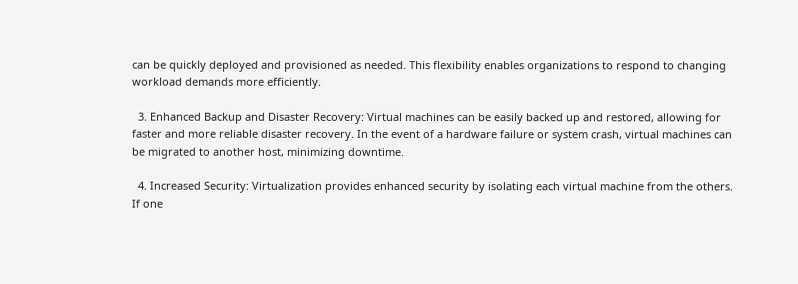can be quickly deployed and provisioned as needed. This flexibility enables organizations to respond to changing workload demands more efficiently.

  3. Enhanced Backup and Disaster Recovery: Virtual machines can be easily backed up and restored, allowing for faster and more reliable disaster recovery. In the event of a hardware failure or system crash, virtual machines can be migrated to another host, minimizing downtime.

  4. Increased Security: Virtualization provides enhanced security by isolating each virtual machine from the others. If one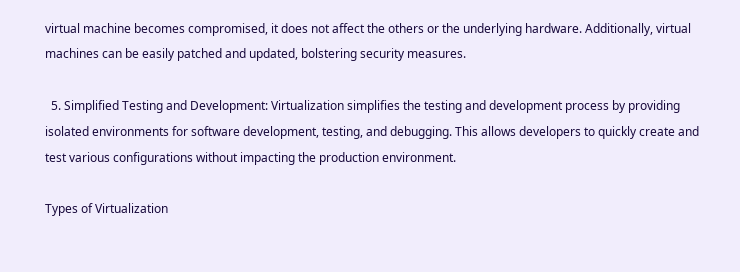virtual machine becomes compromised, it does not affect the others or the underlying hardware. Additionally, virtual machines can be easily patched and updated, bolstering security measures.

  5. Simplified Testing and Development: Virtualization simplifies the testing and development process by providing isolated environments for software development, testing, and debugging. This allows developers to quickly create and test various configurations without impacting the production environment.

Types of Virtualization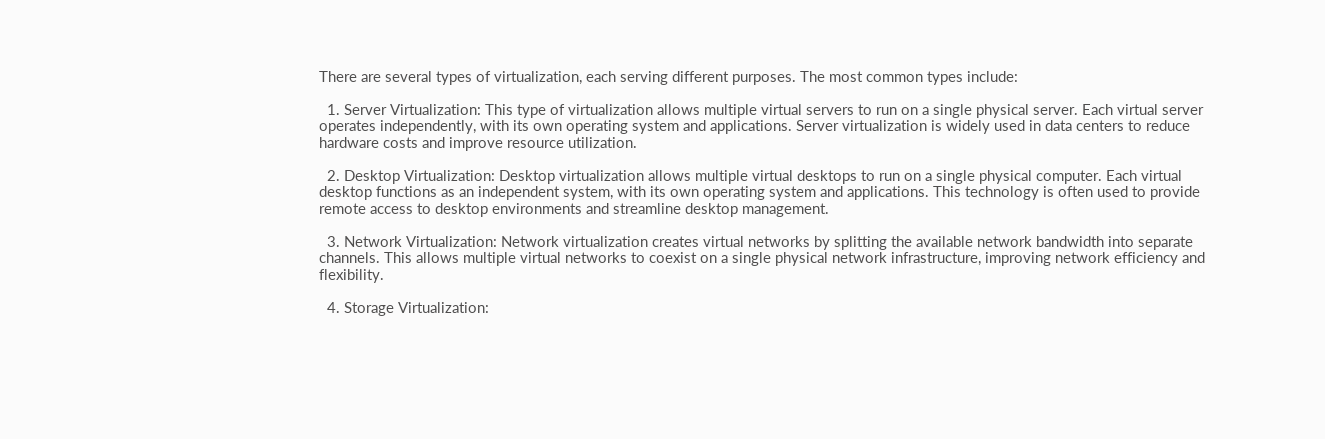There are several types of virtualization, each serving different purposes. The most common types include:

  1. Server Virtualization: This type of virtualization allows multiple virtual servers to run on a single physical server. Each virtual server operates independently, with its own operating system and applications. Server virtualization is widely used in data centers to reduce hardware costs and improve resource utilization.

  2. Desktop Virtualization: Desktop virtualization allows multiple virtual desktops to run on a single physical computer. Each virtual desktop functions as an independent system, with its own operating system and applications. This technology is often used to provide remote access to desktop environments and streamline desktop management.

  3. Network Virtualization: Network virtualization creates virtual networks by splitting the available network bandwidth into separate channels. This allows multiple virtual networks to coexist on a single physical network infrastructure, improving network efficiency and flexibility.

  4. Storage Virtualization: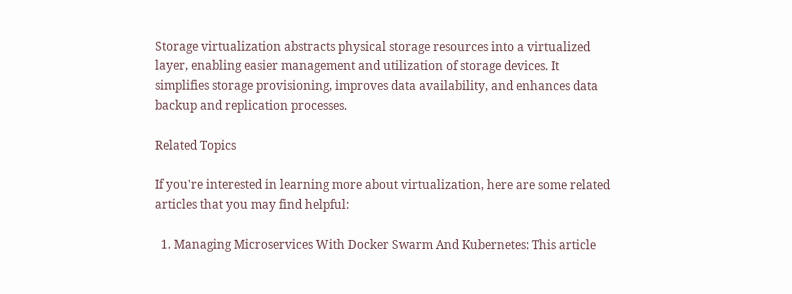Storage virtualization abstracts physical storage resources into a virtualized layer, enabling easier management and utilization of storage devices. It simplifies storage provisioning, improves data availability, and enhances data backup and replication processes.

Related Topics

If you're interested in learning more about virtualization, here are some related articles that you may find helpful:

  1. Managing Microservices With Docker Swarm And Kubernetes: This article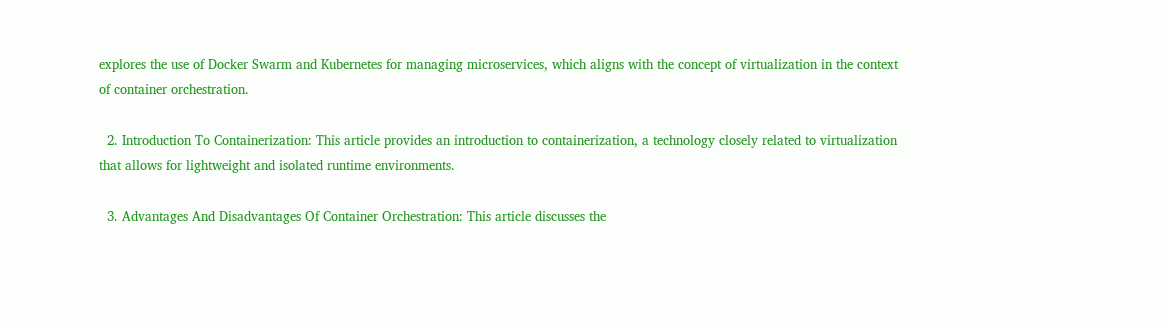explores the use of Docker Swarm and Kubernetes for managing microservices, which aligns with the concept of virtualization in the context of container orchestration.

  2. Introduction To Containerization: This article provides an introduction to containerization, a technology closely related to virtualization that allows for lightweight and isolated runtime environments.

  3. Advantages And Disadvantages Of Container Orchestration: This article discusses the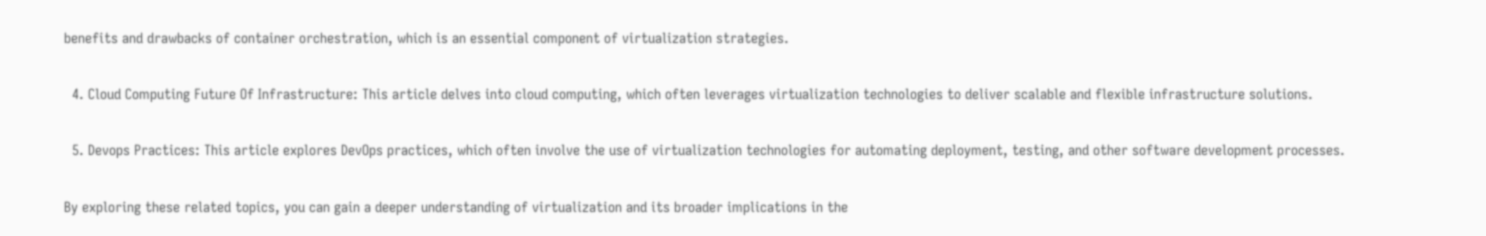benefits and drawbacks of container orchestration, which is an essential component of virtualization strategies.

  4. Cloud Computing Future Of Infrastructure: This article delves into cloud computing, which often leverages virtualization technologies to deliver scalable and flexible infrastructure solutions.

  5. Devops Practices: This article explores DevOps practices, which often involve the use of virtualization technologies for automating deployment, testing, and other software development processes.

By exploring these related topics, you can gain a deeper understanding of virtualization and its broader implications in the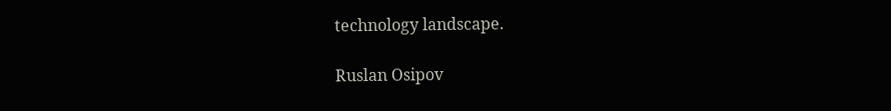technology landscape.

Ruslan Osipov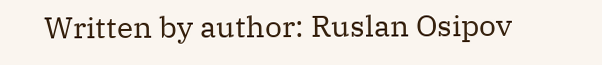Written by author: Ruslan Osipov